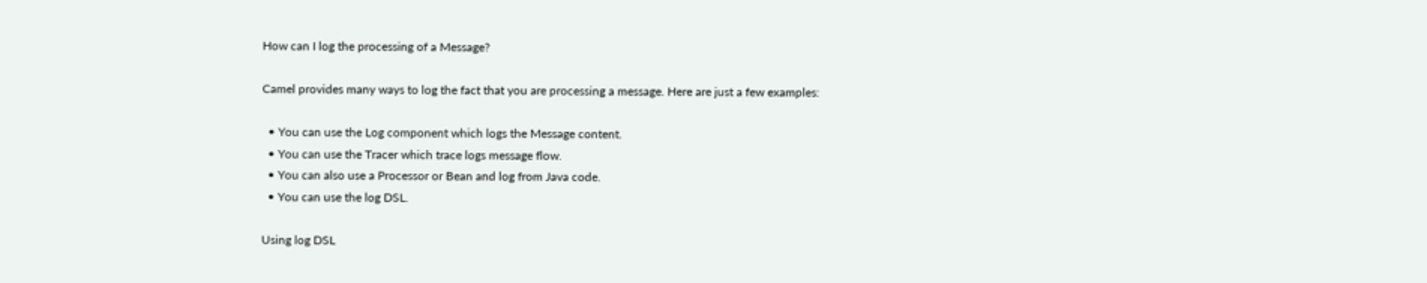How can I log the processing of a Message?

Camel provides many ways to log the fact that you are processing a message. Here are just a few examples:

  • You can use the Log component which logs the Message content.
  • You can use the Tracer which trace logs message flow.
  • You can also use a Processor or Bean and log from Java code.
  • You can use the log DSL.

Using log DSL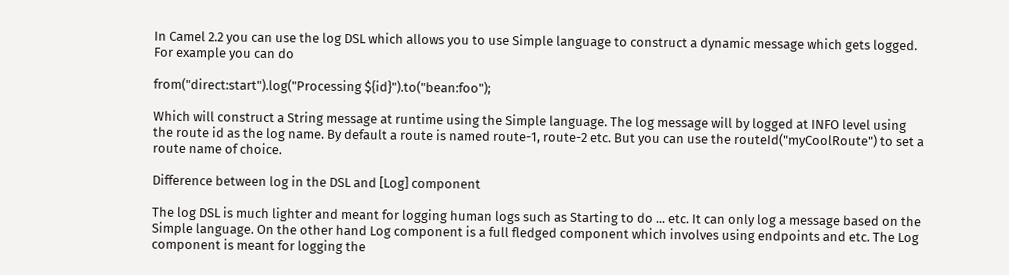In Camel 2.2 you can use the log DSL which allows you to use Simple language to construct a dynamic message which gets logged.
For example you can do

from("direct:start").log("Processing ${id}").to("bean:foo");

Which will construct a String message at runtime using the Simple language. The log message will by logged at INFO level using the route id as the log name. By default a route is named route-1, route-2 etc. But you can use the routeId("myCoolRoute") to set a route name of choice.

Difference between log in the DSL and [Log] component

The log DSL is much lighter and meant for logging human logs such as Starting to do ... etc. It can only log a message based on the Simple language. On the other hand Log component is a full fledged component which involves using endpoints and etc. The Log component is meant for logging the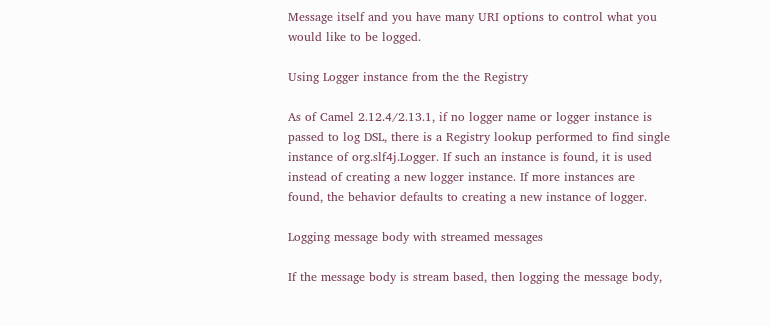Message itself and you have many URI options to control what you would like to be logged.

Using Logger instance from the the Registry

As of Camel 2.12.4/2.13.1, if no logger name or logger instance is passed to log DSL, there is a Registry lookup performed to find single instance of org.slf4j.Logger. If such an instance is found, it is used instead of creating a new logger instance. If more instances are found, the behavior defaults to creating a new instance of logger.

Logging message body with streamed messages

If the message body is stream based, then logging the message body,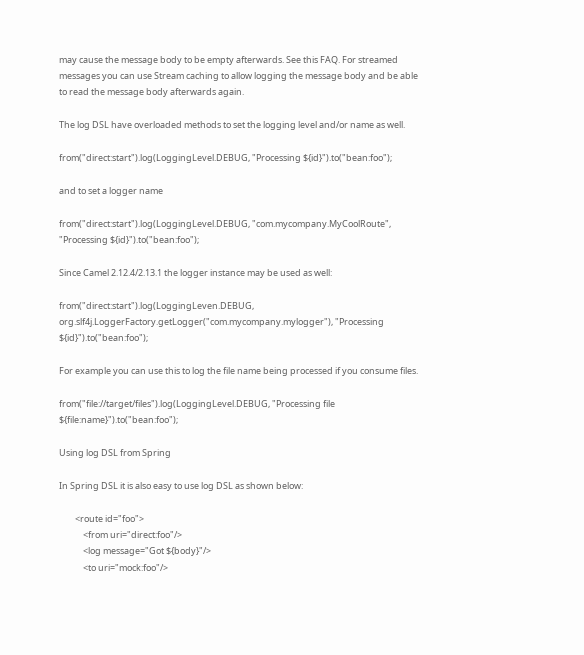may cause the message body to be empty afterwards. See this FAQ. For streamed messages you can use Stream caching to allow logging the message body and be able to read the message body afterwards again.

The log DSL have overloaded methods to set the logging level and/or name as well.

from("direct:start").log(LoggingLevel.DEBUG, "Processing ${id}").to("bean:foo");

and to set a logger name

from("direct:start").log(LoggingLevel.DEBUG, "com.mycompany.MyCoolRoute", "Processing ${id}").to("bean:foo");

Since Camel 2.12.4/2.13.1 the logger instance may be used as well:

from("direct:start").log(LoggingLeven.DEBUG, org.slf4j.LoggerFactory.getLogger("com.mycompany.mylogger"), "Processing ${id}").to("bean:foo");

For example you can use this to log the file name being processed if you consume files.

from("file://target/files").log(LoggingLevel.DEBUG, "Processing file ${file:name}").to("bean:foo");

Using log DSL from Spring

In Spring DSL it is also easy to use log DSL as shown below:

        <route id="foo">
            <from uri="direct:foo"/>
            <log message="Got ${body}"/>
            <to uri="mock:foo"/>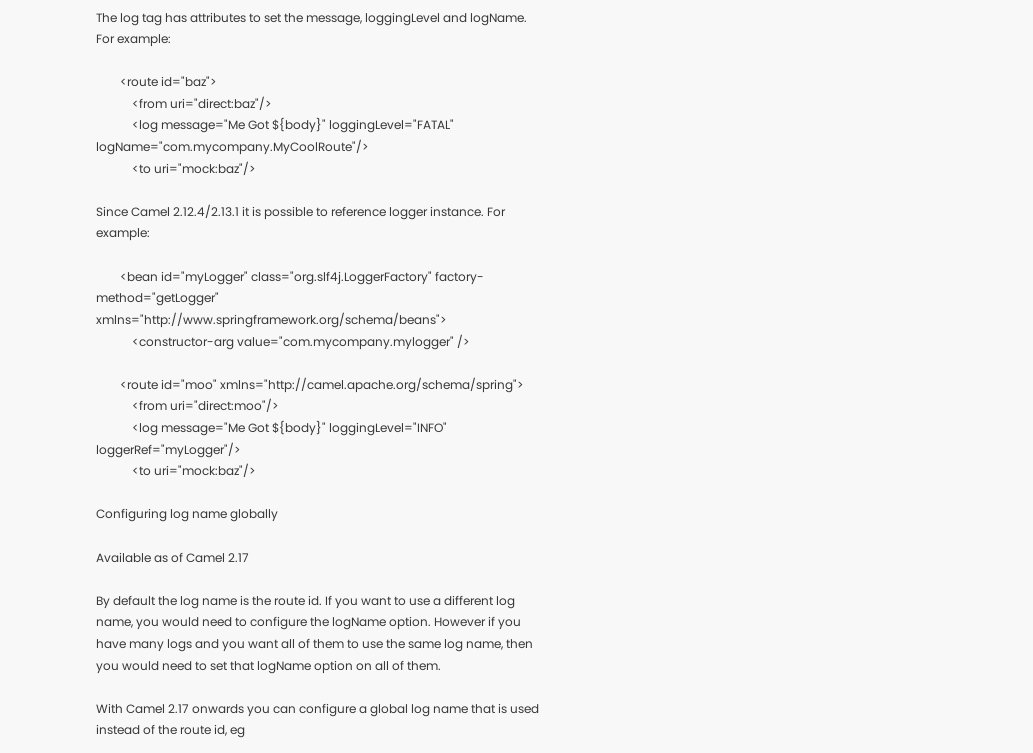The log tag has attributes to set the message, loggingLevel and logName. For example:

        <route id="baz">
            <from uri="direct:baz"/>
            <log message="Me Got ${body}" loggingLevel="FATAL" logName="com.mycompany.MyCoolRoute"/>
            <to uri="mock:baz"/>

Since Camel 2.12.4/2.13.1 it is possible to reference logger instance. For example:

        <bean id="myLogger" class="org.slf4j.LoggerFactory" factory-method="getLogger" xmlns="http://www.springframework.org/schema/beans">
            <constructor-arg value="com.mycompany.mylogger" />

        <route id="moo" xmlns="http://camel.apache.org/schema/spring">
            <from uri="direct:moo"/>
            <log message="Me Got ${body}" loggingLevel="INFO" loggerRef="myLogger"/>
            <to uri="mock:baz"/>

Configuring log name globally

Available as of Camel 2.17

By default the log name is the route id. If you want to use a different log name, you would need to configure the logName option. However if you have many logs and you want all of them to use the same log name, then you would need to set that logName option on all of them.

With Camel 2.17 onwards you can configure a global log name that is used instead of the route id, eg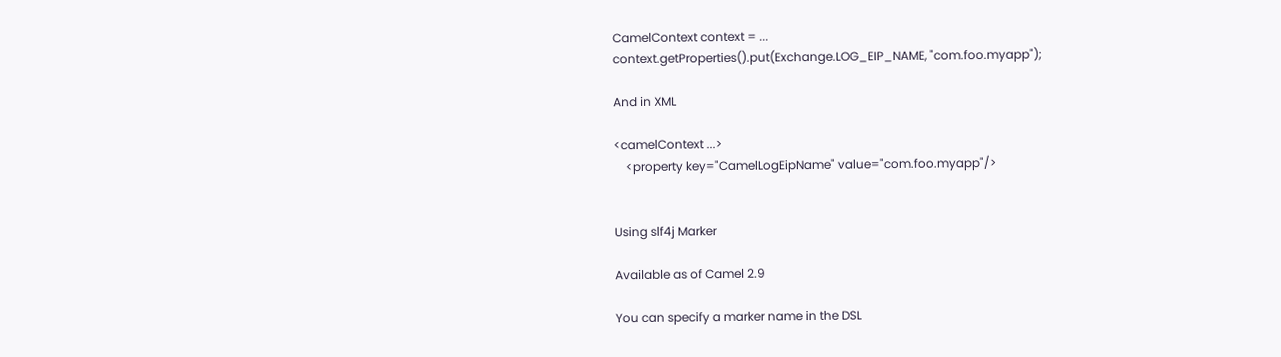CamelContext context = ...
context.getProperties().put(Exchange.LOG_EIP_NAME, "com.foo.myapp");

And in XML

<camelContext ...>
    <property key="CamelLogEipName" value="com.foo.myapp"/>


Using slf4j Marker

Available as of Camel 2.9

You can specify a marker name in the DSL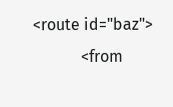<route id="baz">
            <from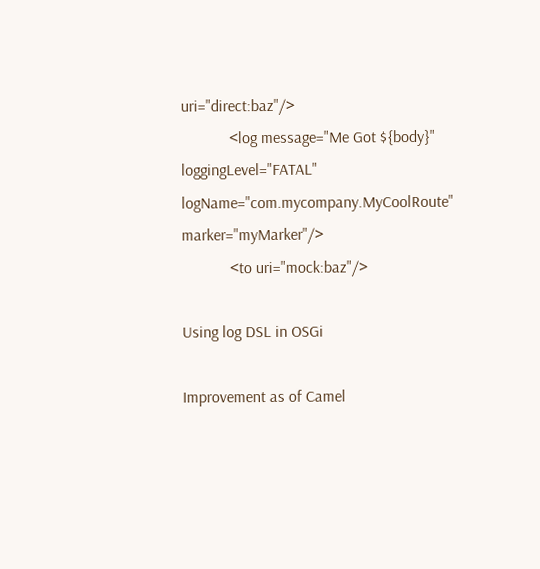uri="direct:baz"/>
            <log message="Me Got ${body}" loggingLevel="FATAL" logName="com.mycompany.MyCoolRoute" marker="myMarker"/>
            <to uri="mock:baz"/>

Using log DSL in OSGi

Improvement as of Camel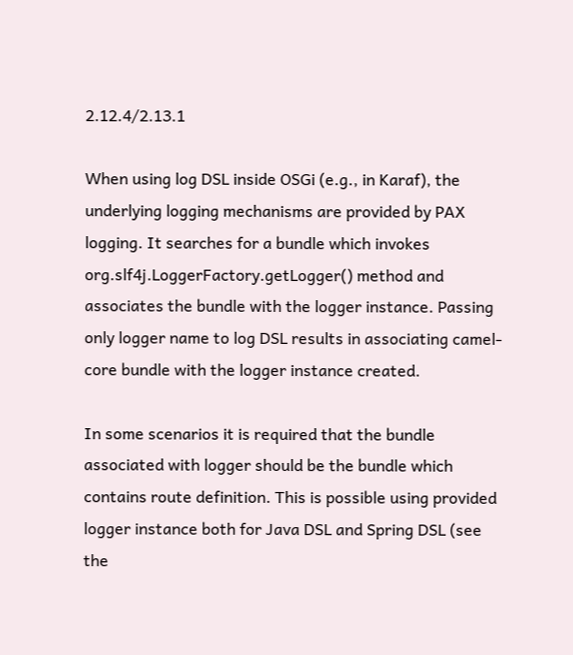2.12.4/2.13.1

When using log DSL inside OSGi (e.g., in Karaf), the underlying logging mechanisms are provided by PAX logging. It searches for a bundle which invokes org.slf4j.LoggerFactory.getLogger() method and associates the bundle with the logger instance. Passing only logger name to log DSL results in associating camel-core bundle with the logger instance created.

In some scenarios it is required that the bundle associated with logger should be the bundle which contains route definition. This is possible using provided logger instance both for Java DSL and Spring DSL (see the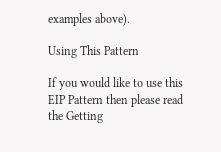examples above).

Using This Pattern

If you would like to use this EIP Pattern then please read the Getting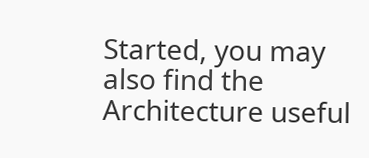Started, you may also find the Architecture useful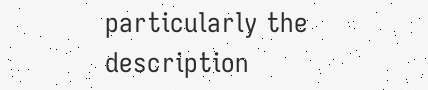particularly the description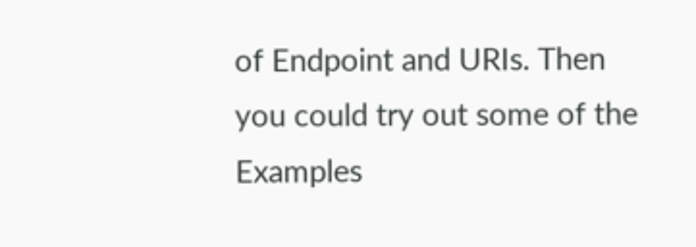of Endpoint and URIs. Then you could try out some of the Examples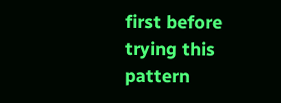first before trying this pattern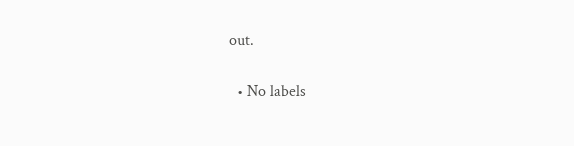out.

  • No labels